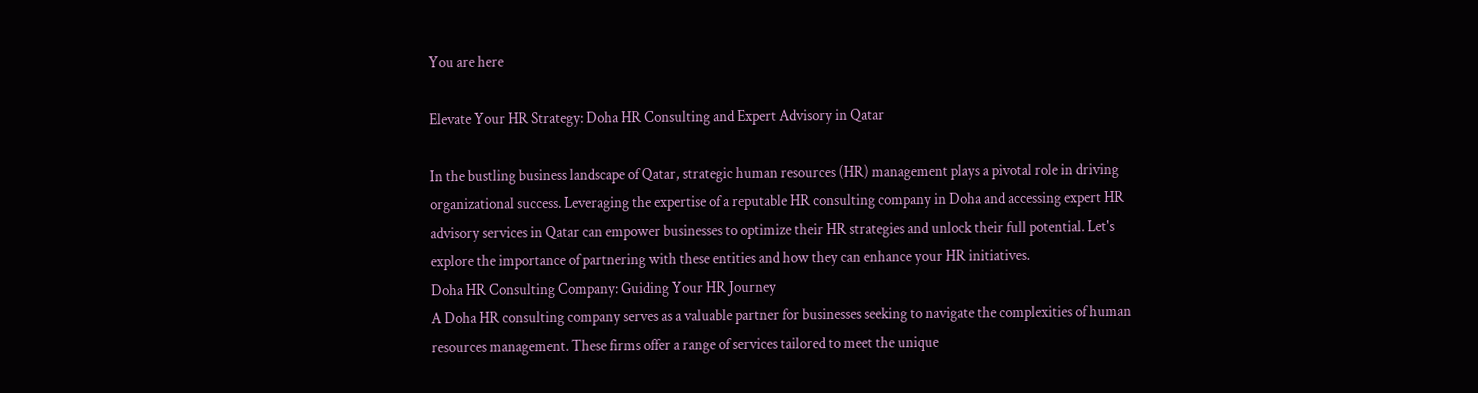You are here

Elevate Your HR Strategy: Doha HR Consulting and Expert Advisory in Qatar

In the bustling business landscape of Qatar, strategic human resources (HR) management plays a pivotal role in driving organizational success. Leveraging the expertise of a reputable HR consulting company in Doha and accessing expert HR advisory services in Qatar can empower businesses to optimize their HR strategies and unlock their full potential. Let's explore the importance of partnering with these entities and how they can enhance your HR initiatives.
Doha HR Consulting Company: Guiding Your HR Journey
A Doha HR consulting company serves as a valuable partner for businesses seeking to navigate the complexities of human resources management. These firms offer a range of services tailored to meet the unique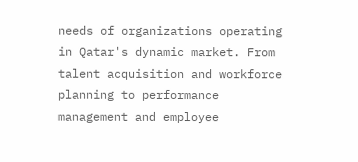needs of organizations operating in Qatar's dynamic market. From talent acquisition and workforce planning to performance management and employee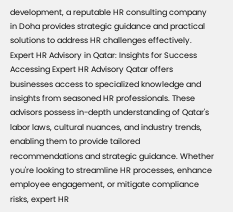development, a reputable HR consulting company in Doha provides strategic guidance and practical solutions to address HR challenges effectively.
Expert HR Advisory in Qatar: Insights for Success
Accessing Expert HR Advisory Qatar offers businesses access to specialized knowledge and insights from seasoned HR professionals. These advisors possess in-depth understanding of Qatar's labor laws, cultural nuances, and industry trends, enabling them to provide tailored recommendations and strategic guidance. Whether you're looking to streamline HR processes, enhance employee engagement, or mitigate compliance risks, expert HR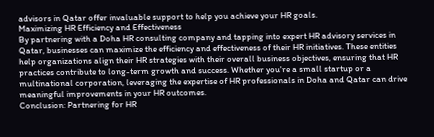advisors in Qatar offer invaluable support to help you achieve your HR goals.
Maximizing HR Efficiency and Effectiveness
By partnering with a Doha HR consulting company and tapping into expert HR advisory services in Qatar, businesses can maximize the efficiency and effectiveness of their HR initiatives. These entities help organizations align their HR strategies with their overall business objectives, ensuring that HR practices contribute to long-term growth and success. Whether you're a small startup or a multinational corporation, leveraging the expertise of HR professionals in Doha and Qatar can drive meaningful improvements in your HR outcomes.
Conclusion: Partnering for HR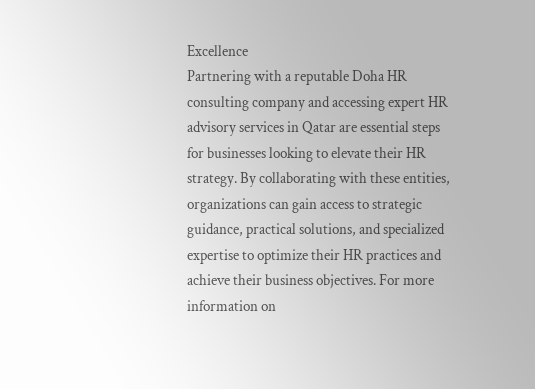Excellence
Partnering with a reputable Doha HR consulting company and accessing expert HR advisory services in Qatar are essential steps for businesses looking to elevate their HR strategy. By collaborating with these entities, organizations can gain access to strategic guidance, practical solutions, and specialized expertise to optimize their HR practices and achieve their business objectives. For more information on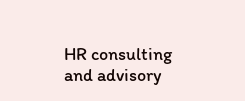HR consulting and advisory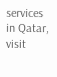services in Qatar, visit